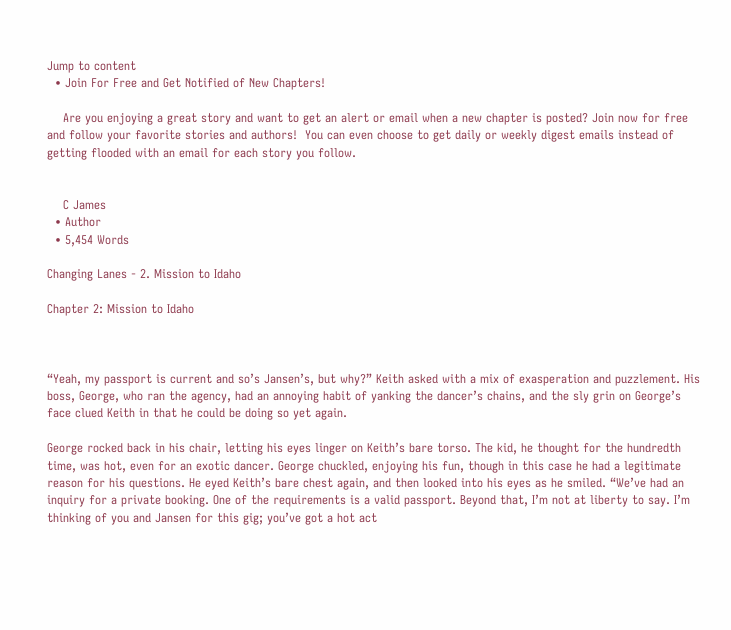Jump to content
  • Join For Free and Get Notified of New Chapters!

    Are you enjoying a great story and want to get an alert or email when a new chapter is posted? Join now for free and follow your favorite stories and authors!  You can even choose to get daily or weekly digest emails instead of getting flooded with an email for each story you follow.


    C James
  • Author
  • 5,454 Words

Changing Lanes - 2. Mission to Idaho

Chapter 2: Mission to Idaho



“Yeah, my passport is current and so’s Jansen’s, but why?” Keith asked with a mix of exasperation and puzzlement. His boss, George, who ran the agency, had an annoying habit of yanking the dancer’s chains, and the sly grin on George’s face clued Keith in that he could be doing so yet again.

George rocked back in his chair, letting his eyes linger on Keith’s bare torso. The kid, he thought for the hundredth time, was hot, even for an exotic dancer. George chuckled, enjoying his fun, though in this case he had a legitimate reason for his questions. He eyed Keith’s bare chest again, and then looked into his eyes as he smiled. “We’ve had an inquiry for a private booking. One of the requirements is a valid passport. Beyond that, I’m not at liberty to say. I’m thinking of you and Jansen for this gig; you’ve got a hot act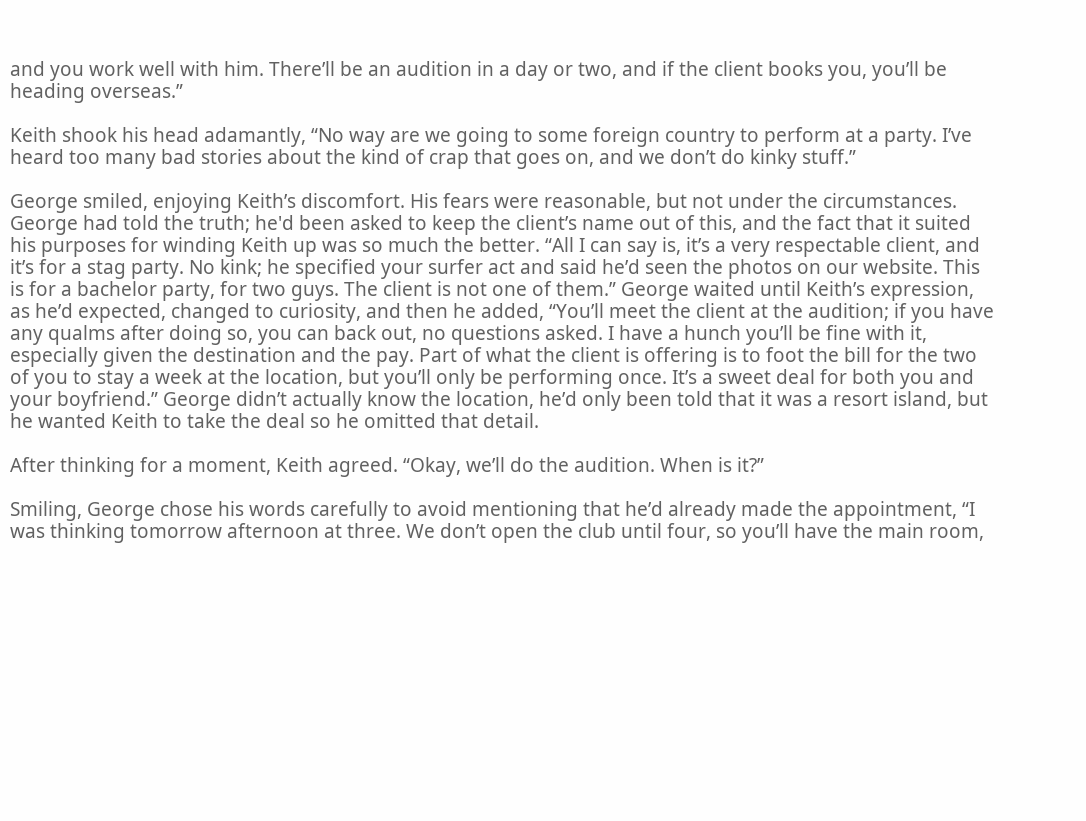and you work well with him. There’ll be an audition in a day or two, and if the client books you, you’ll be heading overseas.”

Keith shook his head adamantly, “No way are we going to some foreign country to perform at a party. I’ve heard too many bad stories about the kind of crap that goes on, and we don’t do kinky stuff.”

George smiled, enjoying Keith’s discomfort. His fears were reasonable, but not under the circumstances. George had told the truth; he'd been asked to keep the client’s name out of this, and the fact that it suited his purposes for winding Keith up was so much the better. “All I can say is, it’s a very respectable client, and it’s for a stag party. No kink; he specified your surfer act and said he’d seen the photos on our website. This is for a bachelor party, for two guys. The client is not one of them.” George waited until Keith’s expression, as he’d expected, changed to curiosity, and then he added, “You’ll meet the client at the audition; if you have any qualms after doing so, you can back out, no questions asked. I have a hunch you’ll be fine with it, especially given the destination and the pay. Part of what the client is offering is to foot the bill for the two of you to stay a week at the location, but you’ll only be performing once. It’s a sweet deal for both you and your boyfriend.” George didn’t actually know the location, he’d only been told that it was a resort island, but he wanted Keith to take the deal so he omitted that detail.

After thinking for a moment, Keith agreed. “Okay, we’ll do the audition. When is it?”

Smiling, George chose his words carefully to avoid mentioning that he’d already made the appointment, “I was thinking tomorrow afternoon at three. We don’t open the club until four, so you’ll have the main room,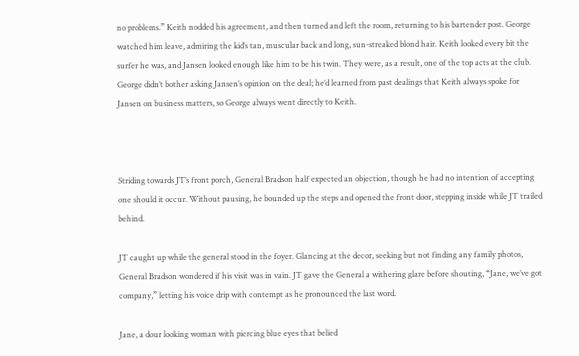no problems.” Keith nodded his agreement, and then turned and left the room, returning to his bartender post. George watched him leave, admiring the kid’s tan, muscular back and long, sun-streaked blond hair. Keith looked every bit the surfer he was, and Jansen looked enough like him to be his twin. They were, as a result, one of the top acts at the club. George didn’t bother asking Jansen’s opinion on the deal; he’d learned from past dealings that Keith always spoke for Jansen on business matters, so George always went directly to Keith.



Striding towards JT’s front porch, General Bradson half expected an objection, though he had no intention of accepting one should it occur. Without pausing, he bounded up the steps and opened the front door, stepping inside while JT trailed behind.

JT caught up while the general stood in the foyer. Glancing at the decor, seeking but not finding any family photos, General Bradson wondered if his visit was in vain. JT gave the General a withering glare before shouting, “Jane, we’ve got company,” letting his voice drip with contempt as he pronounced the last word.

Jane, a dour looking woman with piercing blue eyes that belied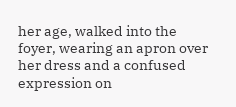her age, walked into the foyer, wearing an apron over her dress and a confused expression on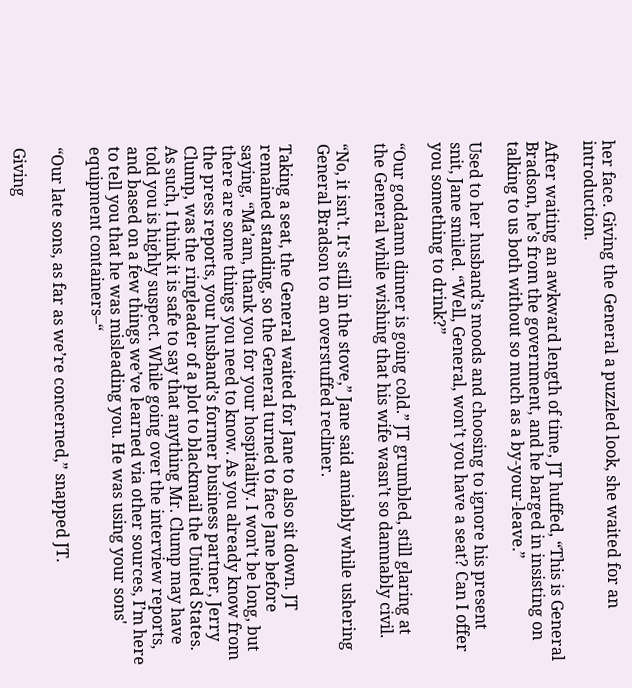her face. Giving the General a puzzled look, she waited for an introduction.

After waiting an awkward length of time, JT huffed, “This is General Bradson, he’s from the government, and he barged in insisting on talking to us both without so much as a by-your-leave.”

Used to her husband’s moods and choosing to ignore his present snit, Jane smiled. “Well, General, won’t you have a seat? Can I offer you something to drink?”

“Our goddamn dinner is going cold.” JT grumbled, still glaring at the General while wishing that his wife wasn’t so damnably civil.

“No, it isn’t. It’s still in the stove,” Jane said amiably while ushering General Bradson to an overstuffed recliner.

Taking a seat, the General waited for Jane to also sit down. JT remained standing, so the General turned to face Jane before saying, “Ma’am, thank you for your hospitality. I won’t be long, but there are some things you need to know. As you already know from the press reports, your husband’s former business partner, Jerry Clump, was the ringleader of a plot to blackmail the United States. As such, I think it is safe to say that anything Mr. Clump may have told you is highly suspect. While going over the interview reports, and based on a few things we’ve learned via other sources, I’m here to tell you that he was misleading you. He was using your sons' equipment containers–“

“Our late sons, as far as we’re concerned,” snapped JT.

Giving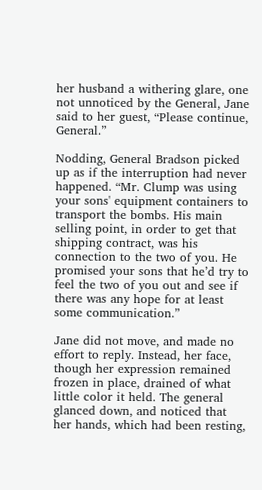her husband a withering glare, one not unnoticed by the General, Jane said to her guest, “Please continue, General.”

Nodding, General Bradson picked up as if the interruption had never happened. “Mr. Clump was using your sons' equipment containers to transport the bombs. His main selling point, in order to get that shipping contract, was his connection to the two of you. He promised your sons that he’d try to feel the two of you out and see if there was any hope for at least some communication.”

Jane did not move, and made no effort to reply. Instead, her face, though her expression remained frozen in place, drained of what little color it held. The general glanced down, and noticed that her hands, which had been resting,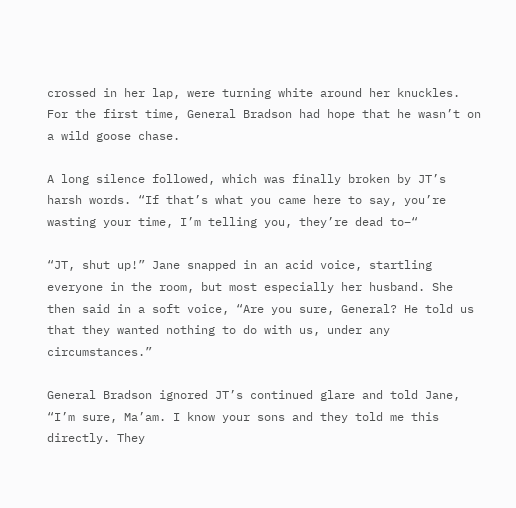crossed in her lap, were turning white around her knuckles. For the first time, General Bradson had hope that he wasn’t on a wild goose chase.

A long silence followed, which was finally broken by JT’s harsh words. “If that’s what you came here to say, you’re wasting your time, I’m telling you, they’re dead to–“

“JT, shut up!” Jane snapped in an acid voice, startling everyone in the room, but most especially her husband. She then said in a soft voice, “Are you sure, General? He told us that they wanted nothing to do with us, under any circumstances.”

General Bradson ignored JT’s continued glare and told Jane, “I’m sure, Ma’am. I know your sons and they told me this directly. They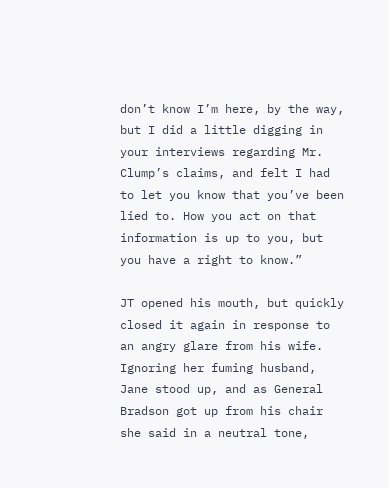don’t know I’m here, by the way, but I did a little digging in your interviews regarding Mr. Clump’s claims, and felt I had to let you know that you’ve been lied to. How you act on that information is up to you, but you have a right to know.”

JT opened his mouth, but quickly closed it again in response to an angry glare from his wife. Ignoring her fuming husband, Jane stood up, and as General Bradson got up from his chair she said in a neutral tone,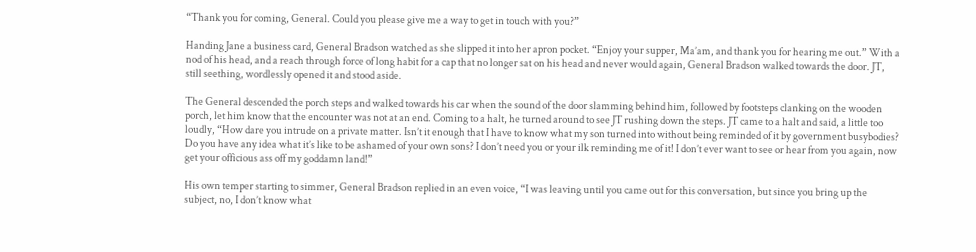“Thank you for coming, General. Could you please give me a way to get in touch with you?”

Handing Jane a business card, General Bradson watched as she slipped it into her apron pocket. “Enjoy your supper, Ma’am, and thank you for hearing me out.” With a nod of his head, and a reach through force of long habit for a cap that no longer sat on his head and never would again, General Bradson walked towards the door. JT, still seething, wordlessly opened it and stood aside.

The General descended the porch steps and walked towards his car when the sound of the door slamming behind him, followed by footsteps clanking on the wooden porch, let him know that the encounter was not at an end. Coming to a halt, he turned around to see JT rushing down the steps. JT came to a halt and said, a little too loudly, “How dare you intrude on a private matter. Isn’t it enough that I have to know what my son turned into without being reminded of it by government busybodies? Do you have any idea what it’s like to be ashamed of your own sons? I don’t need you or your ilk reminding me of it! I don’t ever want to see or hear from you again, now get your officious ass off my goddamn land!”

His own temper starting to simmer, General Bradson replied in an even voice, “I was leaving until you came out for this conversation, but since you bring up the subject, no, I don’t know what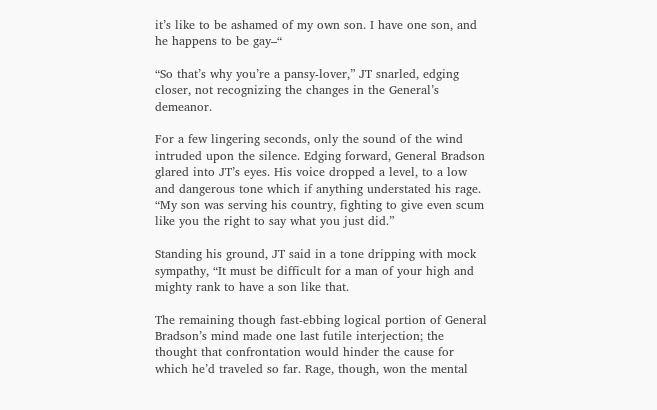it’s like to be ashamed of my own son. I have one son, and he happens to be gay–“

“So that’s why you’re a pansy-lover,” JT snarled, edging closer, not recognizing the changes in the General’s demeanor.

For a few lingering seconds, only the sound of the wind intruded upon the silence. Edging forward, General Bradson glared into JT’s eyes. His voice dropped a level, to a low and dangerous tone which if anything understated his rage. “My son was serving his country, fighting to give even scum like you the right to say what you just did.”

Standing his ground, JT said in a tone dripping with mock sympathy, “It must be difficult for a man of your high and mighty rank to have a son like that.

The remaining though fast-ebbing logical portion of General Bradson’s mind made one last futile interjection; the thought that confrontation would hinder the cause for which he’d traveled so far. Rage, though, won the mental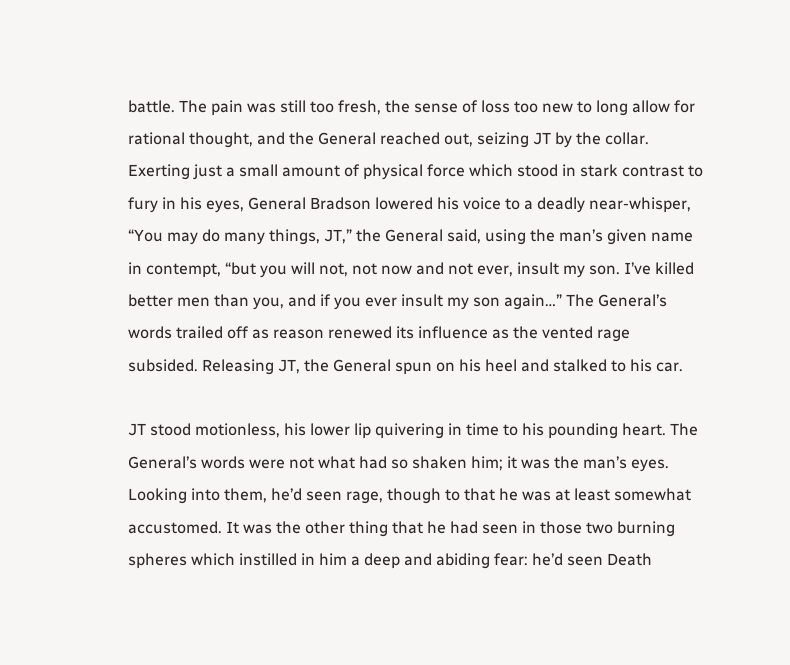battle. The pain was still too fresh, the sense of loss too new to long allow for rational thought, and the General reached out, seizing JT by the collar. Exerting just a small amount of physical force which stood in stark contrast to fury in his eyes, General Bradson lowered his voice to a deadly near-whisper, “You may do many things, JT,” the General said, using the man’s given name in contempt, “but you will not, not now and not ever, insult my son. I’ve killed better men than you, and if you ever insult my son again…” The General’s words trailed off as reason renewed its influence as the vented rage subsided. Releasing JT, the General spun on his heel and stalked to his car.

JT stood motionless, his lower lip quivering in time to his pounding heart. The General’s words were not what had so shaken him; it was the man’s eyes. Looking into them, he’d seen rage, though to that he was at least somewhat accustomed. It was the other thing that he had seen in those two burning spheres which instilled in him a deep and abiding fear: he’d seen Death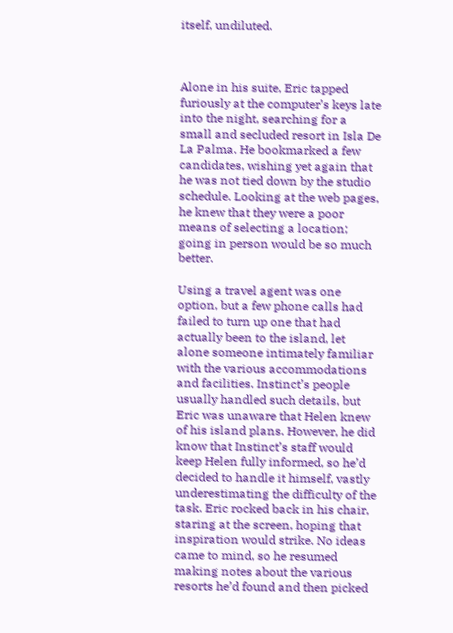itself, undiluted.



Alone in his suite, Eric tapped furiously at the computer’s keys late into the night, searching for a small and secluded resort in Isla De La Palma. He bookmarked a few candidates, wishing yet again that he was not tied down by the studio schedule. Looking at the web pages, he knew that they were a poor means of selecting a location; going in person would be so much better.

Using a travel agent was one option, but a few phone calls had failed to turn up one that had actually been to the island, let alone someone intimately familiar with the various accommodations and facilities. Instinct’s people usually handled such details, but Eric was unaware that Helen knew of his island plans. However, he did know that Instinct’s staff would keep Helen fully informed, so he’d decided to handle it himself, vastly underestimating the difficulty of the task. Eric rocked back in his chair, staring at the screen, hoping that inspiration would strike. No ideas came to mind, so he resumed making notes about the various resorts he’d found and then picked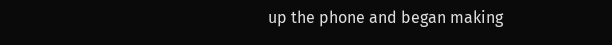up the phone and began making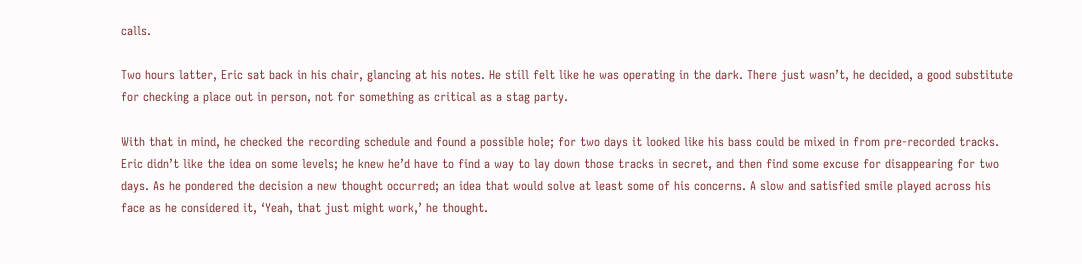calls.

Two hours latter, Eric sat back in his chair, glancing at his notes. He still felt like he was operating in the dark. There just wasn’t, he decided, a good substitute for checking a place out in person, not for something as critical as a stag party.

With that in mind, he checked the recording schedule and found a possible hole; for two days it looked like his bass could be mixed in from pre-recorded tracks. Eric didn’t like the idea on some levels; he knew he’d have to find a way to lay down those tracks in secret, and then find some excuse for disappearing for two days. As he pondered the decision a new thought occurred; an idea that would solve at least some of his concerns. A slow and satisfied smile played across his face as he considered it, ‘Yeah, that just might work,’ he thought.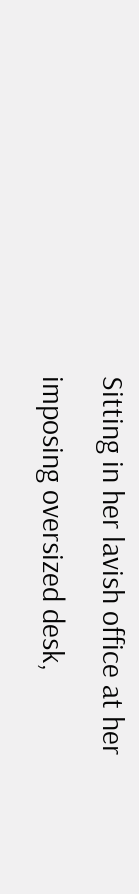Sitting in her lavish office at her imposing oversized desk,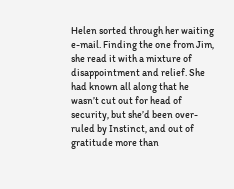Helen sorted through her waiting e-mail. Finding the one from Jim, she read it with a mixture of disappointment and relief. She had known all along that he wasn’t cut out for head of security, but she’d been over-ruled by Instinct, and out of gratitude more than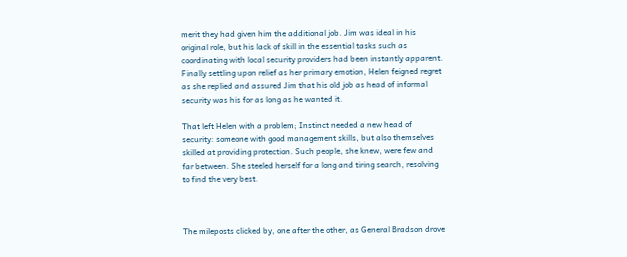merit they had given him the additional job. Jim was ideal in his original role, but his lack of skill in the essential tasks such as coordinating with local security providers had been instantly apparent. Finally settling upon relief as her primary emotion, Helen feigned regret as she replied and assured Jim that his old job as head of informal security was his for as long as he wanted it.

That left Helen with a problem; Instinct needed a new head of security: someone with good management skills, but also themselves skilled at providing protection. Such people, she knew, were few and far between. She steeled herself for a long and tiring search, resolving to find the very best.



The mileposts clicked by, one after the other, as General Bradson drove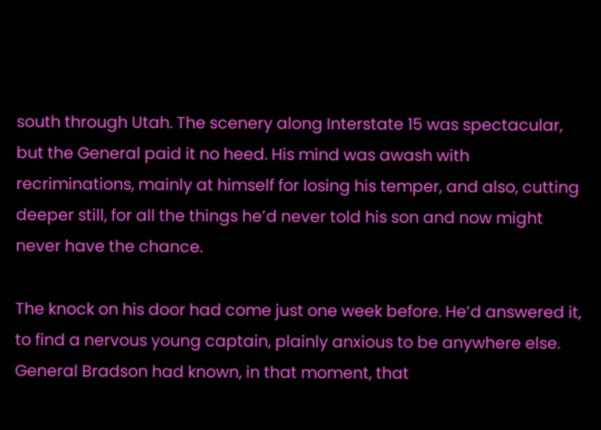south through Utah. The scenery along Interstate 15 was spectacular, but the General paid it no heed. His mind was awash with recriminations, mainly at himself for losing his temper, and also, cutting deeper still, for all the things he’d never told his son and now might never have the chance.

The knock on his door had come just one week before. He’d answered it, to find a nervous young captain, plainly anxious to be anywhere else. General Bradson had known, in that moment, that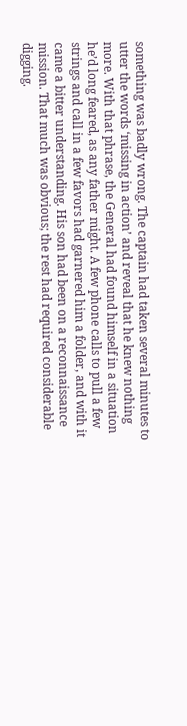something was badly wrong. The captain had taken several minutes to utter the words ‘missing in action’ and reveal that he knew nothing more. With that phrase, the General had found himself in a situation he’d long feared, as any father might. A few phone calls to pull a few strings and call in a few favors had garnered him a folder, and with it came a bitter understanding. His son had been on a reconnaissance mission. That much was obvious; the rest had required considerable digging.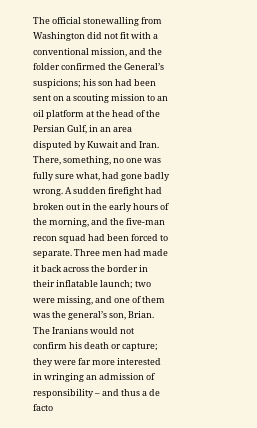The official stonewalling from Washington did not fit with a conventional mission, and the folder confirmed the General’s suspicions; his son had been sent on a scouting mission to an oil platform at the head of the Persian Gulf, in an area disputed by Kuwait and Iran. There, something, no one was fully sure what, had gone badly wrong. A sudden firefight had broken out in the early hours of the morning, and the five-man recon squad had been forced to separate. Three men had made it back across the border in their inflatable launch; two were missing, and one of them was the general’s son, Brian. The Iranians would not confirm his death or capture; they were far more interested in wringing an admission of responsibility – and thus a de facto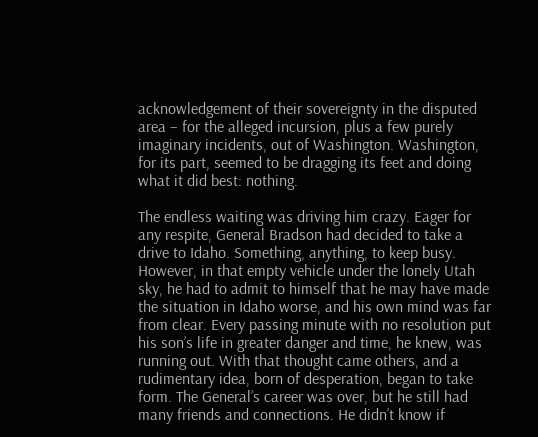acknowledgement of their sovereignty in the disputed area – for the alleged incursion, plus a few purely imaginary incidents, out of Washington. Washington, for its part, seemed to be dragging its feet and doing what it did best: nothing.

The endless waiting was driving him crazy. Eager for any respite, General Bradson had decided to take a drive to Idaho. Something, anything, to keep busy. However, in that empty vehicle under the lonely Utah sky, he had to admit to himself that he may have made the situation in Idaho worse, and his own mind was far from clear. Every passing minute with no resolution put his son’s life in greater danger and time, he knew, was running out. With that thought came others, and a rudimentary idea, born of desperation, began to take form. The General’s career was over, but he still had many friends and connections. He didn’t know if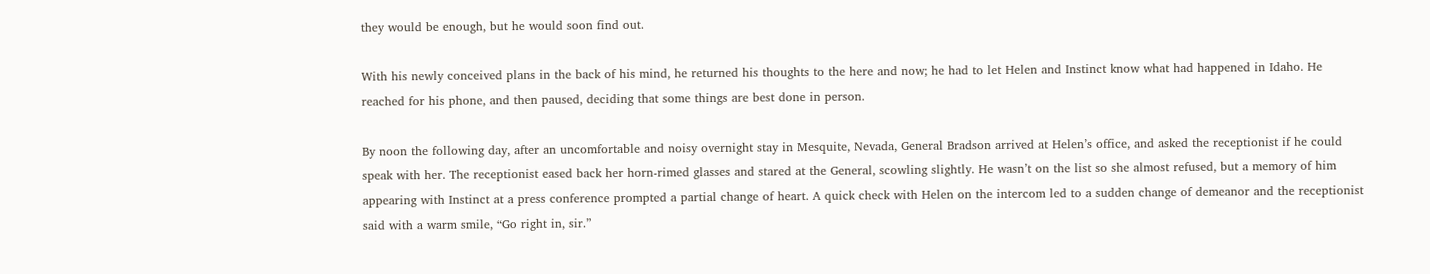they would be enough, but he would soon find out.

With his newly conceived plans in the back of his mind, he returned his thoughts to the here and now; he had to let Helen and Instinct know what had happened in Idaho. He reached for his phone, and then paused, deciding that some things are best done in person.

By noon the following day, after an uncomfortable and noisy overnight stay in Mesquite, Nevada, General Bradson arrived at Helen’s office, and asked the receptionist if he could speak with her. The receptionist eased back her horn-rimed glasses and stared at the General, scowling slightly. He wasn’t on the list so she almost refused, but a memory of him appearing with Instinct at a press conference prompted a partial change of heart. A quick check with Helen on the intercom led to a sudden change of demeanor and the receptionist said with a warm smile, “Go right in, sir.”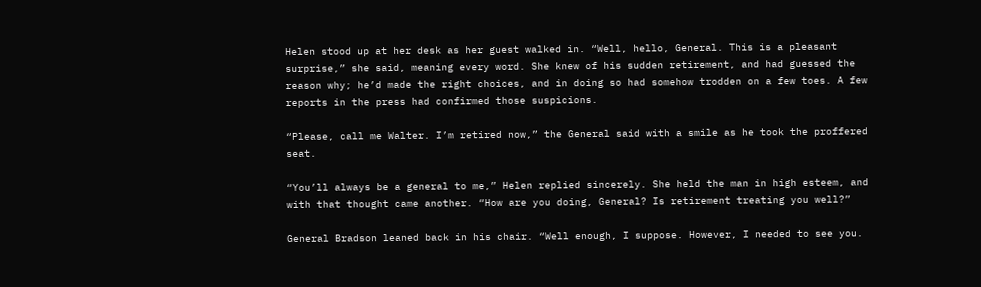Helen stood up at her desk as her guest walked in. “Well, hello, General. This is a pleasant surprise,” she said, meaning every word. She knew of his sudden retirement, and had guessed the reason why; he’d made the right choices, and in doing so had somehow trodden on a few toes. A few reports in the press had confirmed those suspicions.

“Please, call me Walter. I’m retired now,” the General said with a smile as he took the proffered seat.

“You’ll always be a general to me,” Helen replied sincerely. She held the man in high esteem, and with that thought came another. “How are you doing, General? Is retirement treating you well?”

General Bradson leaned back in his chair. “Well enough, I suppose. However, I needed to see you.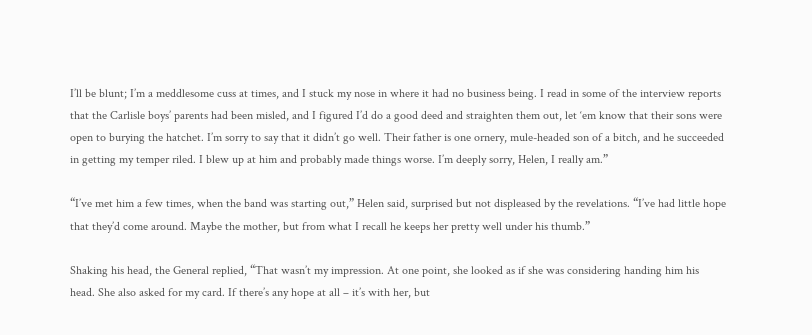I’ll be blunt; I’m a meddlesome cuss at times, and I stuck my nose in where it had no business being. I read in some of the interview reports that the Carlisle boys’ parents had been misled, and I figured I’d do a good deed and straighten them out, let ‘em know that their sons were open to burying the hatchet. I’m sorry to say that it didn’t go well. Their father is one ornery, mule-headed son of a bitch, and he succeeded in getting my temper riled. I blew up at him and probably made things worse. I’m deeply sorry, Helen, I really am.”

“I’ve met him a few times, when the band was starting out,” Helen said, surprised but not displeased by the revelations. “I’ve had little hope that they’d come around. Maybe the mother, but from what I recall he keeps her pretty well under his thumb.”

Shaking his head, the General replied, “That wasn’t my impression. At one point, she looked as if she was considering handing him his head. She also asked for my card. If there’s any hope at all – it’s with her, but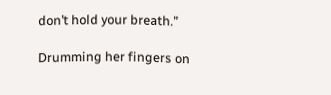don’t hold your breath.”

Drumming her fingers on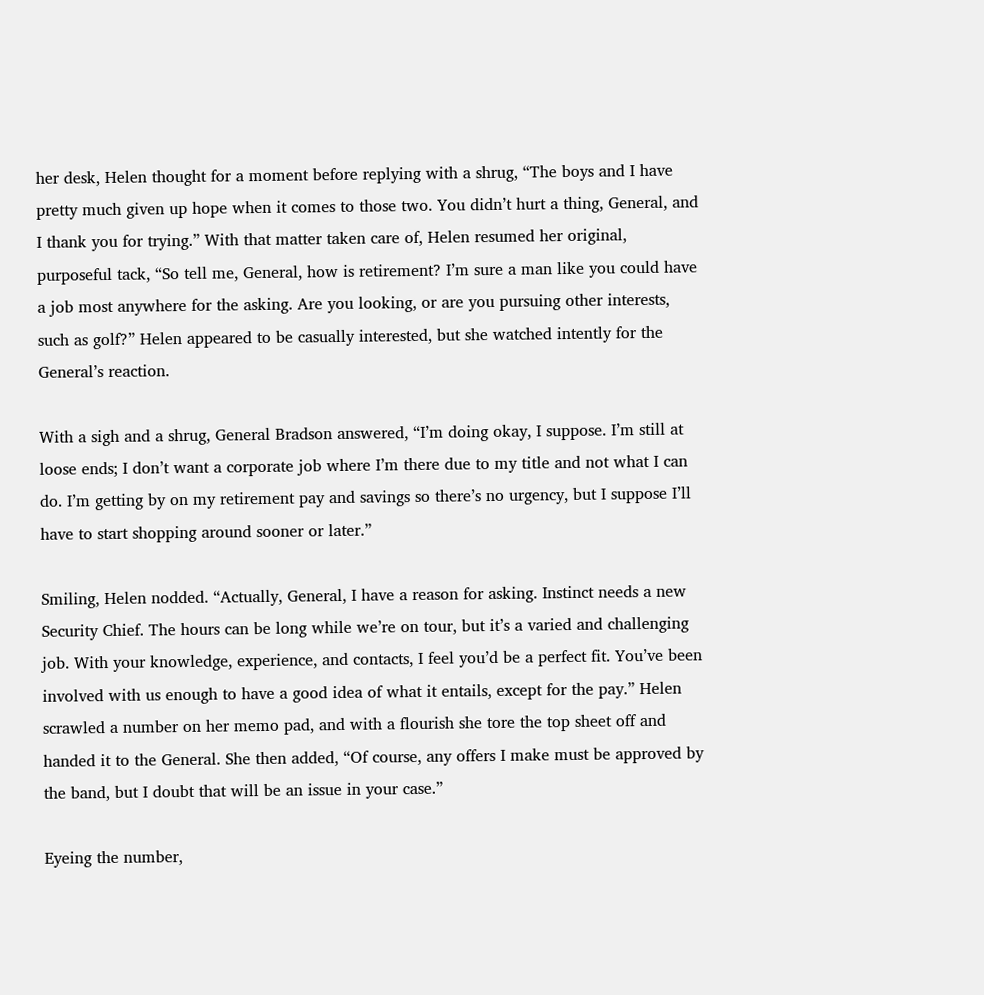her desk, Helen thought for a moment before replying with a shrug, “The boys and I have pretty much given up hope when it comes to those two. You didn’t hurt a thing, General, and I thank you for trying.” With that matter taken care of, Helen resumed her original, purposeful tack, “So tell me, General, how is retirement? I’m sure a man like you could have a job most anywhere for the asking. Are you looking, or are you pursuing other interests, such as golf?” Helen appeared to be casually interested, but she watched intently for the General’s reaction.

With a sigh and a shrug, General Bradson answered, “I’m doing okay, I suppose. I’m still at loose ends; I don’t want a corporate job where I’m there due to my title and not what I can do. I’m getting by on my retirement pay and savings so there’s no urgency, but I suppose I’ll have to start shopping around sooner or later.”

Smiling, Helen nodded. “Actually, General, I have a reason for asking. Instinct needs a new Security Chief. The hours can be long while we’re on tour, but it’s a varied and challenging job. With your knowledge, experience, and contacts, I feel you’d be a perfect fit. You’ve been involved with us enough to have a good idea of what it entails, except for the pay.” Helen scrawled a number on her memo pad, and with a flourish she tore the top sheet off and handed it to the General. She then added, “Of course, any offers I make must be approved by the band, but I doubt that will be an issue in your case.”

Eyeing the number,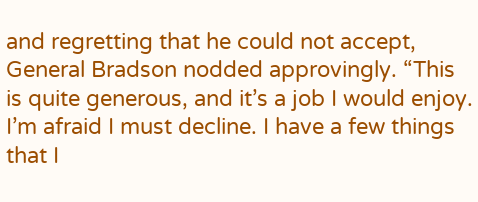and regretting that he could not accept, General Bradson nodded approvingly. “This is quite generous, and it’s a job I would enjoy. I’m afraid I must decline. I have a few things that I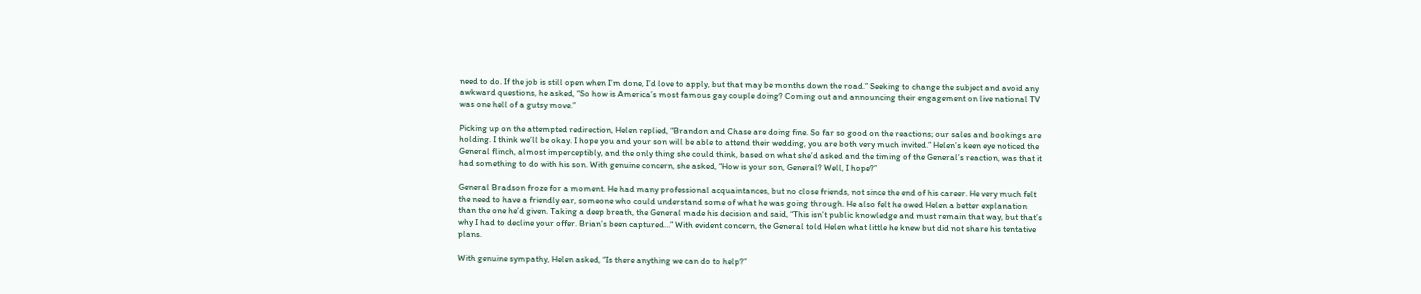need to do. If the job is still open when I’m done, I’d love to apply, but that may be months down the road.” Seeking to change the subject and avoid any awkward questions, he asked, “So how is America’s most famous gay couple doing? Coming out and announcing their engagement on live national TV was one hell of a gutsy move.”

Picking up on the attempted redirection, Helen replied, “Brandon and Chase are doing fine. So far so good on the reactions; our sales and bookings are holding. I think we’ll be okay. I hope you and your son will be able to attend their wedding, you are both very much invited.” Helen’s keen eye noticed the General flinch, almost imperceptibly, and the only thing she could think, based on what she’d asked and the timing of the General’s reaction, was that it had something to do with his son. With genuine concern, she asked, “How is your son, General? Well, I hope?”

General Bradson froze for a moment. He had many professional acquaintances, but no close friends, not since the end of his career. He very much felt the need to have a friendly ear, someone who could understand some of what he was going through. He also felt he owed Helen a better explanation than the one he’d given. Taking a deep breath, the General made his decision and said, “This isn’t public knowledge and must remain that way, but that’s why I had to decline your offer. Brian’s been captured…” With evident concern, the General told Helen what little he knew but did not share his tentative plans.

With genuine sympathy, Helen asked, “Is there anything we can do to help?”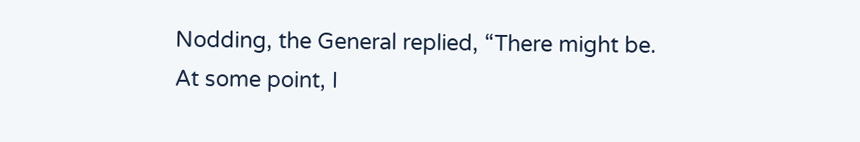Nodding, the General replied, “There might be. At some point, I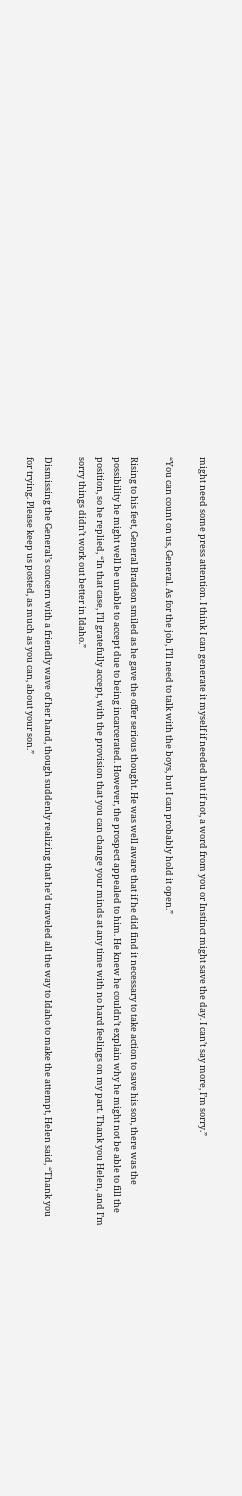might need some press attention. I think I can generate it myself if needed but if not, a word from you or Instinct might save the day. I can’t say more, I’m sorry.”

“You can count on us, General. As for the job, I’ll need to talk with the boys, but I can probably hold it open.”

Rising to his feet, General Bradson smiled as he gave the offer serious thought. He was well aware that if he did find it necessary to take action to save his son, there was the possibility he might well be unable to accept due to being incarcerated. However, the prospect appealed to him. He knew he couldn’t explain why he might not be able to fill the position, so he replied, “In that case, I’ll gratefully accept, with the provision that you can change your minds at any time with no hard feelings on my part. Thank you Helen, and I’m sorry things didn’t work out better in Idaho.”

Dismissing the General’s concern with a friendly wave of her hand, though suddenly realizing that he’d traveled all the way to Idaho to make the attempt, Helen said, “Thank you for trying. Please keep us posted, as much as you can, about your son.”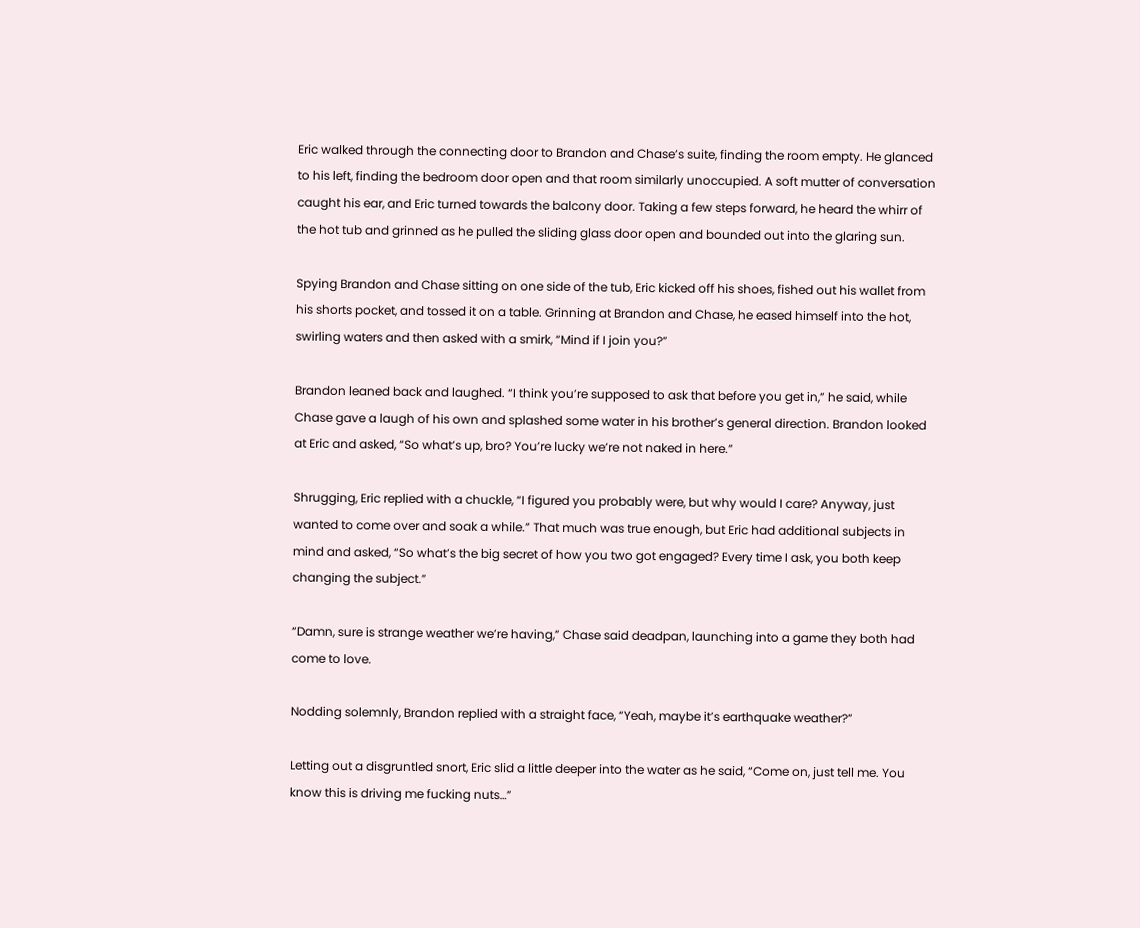Eric walked through the connecting door to Brandon and Chase’s suite, finding the room empty. He glanced to his left, finding the bedroom door open and that room similarly unoccupied. A soft mutter of conversation caught his ear, and Eric turned towards the balcony door. Taking a few steps forward, he heard the whirr of the hot tub and grinned as he pulled the sliding glass door open and bounded out into the glaring sun.

Spying Brandon and Chase sitting on one side of the tub, Eric kicked off his shoes, fished out his wallet from his shorts pocket, and tossed it on a table. Grinning at Brandon and Chase, he eased himself into the hot, swirling waters and then asked with a smirk, “Mind if I join you?”

Brandon leaned back and laughed. “I think you’re supposed to ask that before you get in,” he said, while Chase gave a laugh of his own and splashed some water in his brother’s general direction. Brandon looked at Eric and asked, “So what’s up, bro? You’re lucky we’re not naked in here.”

Shrugging, Eric replied with a chuckle, “I figured you probably were, but why would I care? Anyway, just wanted to come over and soak a while.” That much was true enough, but Eric had additional subjects in mind and asked, “So what’s the big secret of how you two got engaged? Every time I ask, you both keep changing the subject.”

“Damn, sure is strange weather we’re having,” Chase said deadpan, launching into a game they both had come to love.

Nodding solemnly, Brandon replied with a straight face, “Yeah, maybe it’s earthquake weather?”

Letting out a disgruntled snort, Eric slid a little deeper into the water as he said, “Come on, just tell me. You know this is driving me fucking nuts…”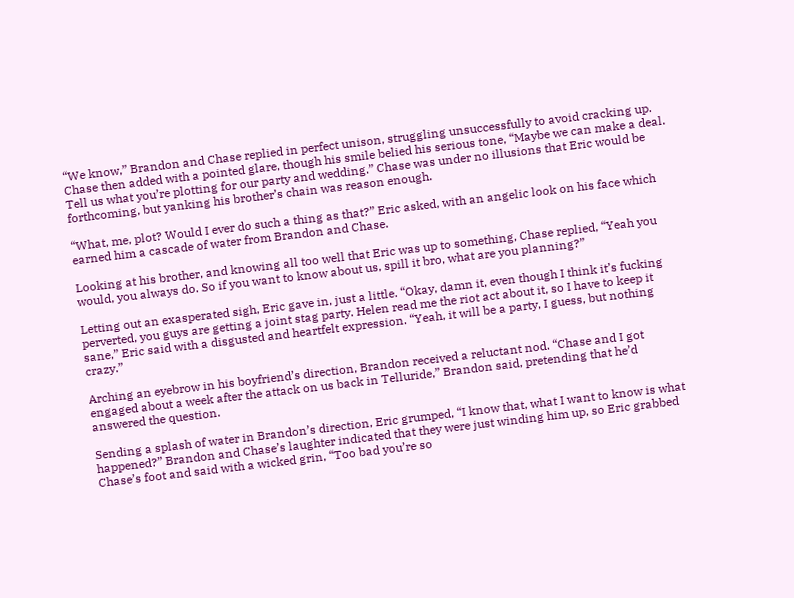“We know,” Brandon and Chase replied in perfect unison, struggling unsuccessfully to avoid cracking up. Chase then added with a pointed glare, though his smile belied his serious tone, “Maybe we can make a deal. Tell us what you’re plotting for our party and wedding.” Chase was under no illusions that Eric would be forthcoming, but yanking his brother’s chain was reason enough.

“What, me, plot? Would I ever do such a thing as that?” Eric asked, with an angelic look on his face which earned him a cascade of water from Brandon and Chase.

Looking at his brother, and knowing all too well that Eric was up to something, Chase replied, “Yeah you would, you always do. So if you want to know about us, spill it bro, what are you planning?”

Letting out an exasperated sigh, Eric gave in, just a little. “Okay, damn it, even though I think it’s fucking perverted, you guys are getting a joint stag party. Helen read me the riot act about it, so I have to keep it sane,” Eric said with a disgusted and heartfelt expression. “Yeah, it will be a party, I guess, but nothing crazy.”

Arching an eyebrow in his boyfriend’s direction, Brandon received a reluctant nod. “Chase and I got engaged about a week after the attack on us back in Telluride,” Brandon said, pretending that he’d answered the question.

Sending a splash of water in Brandon’s direction, Eric grumped, “I know that, what I want to know is what happened?” Brandon and Chase’s laughter indicated that they were just winding him up, so Eric grabbed Chase’s foot and said with a wicked grin, “Too bad you’re so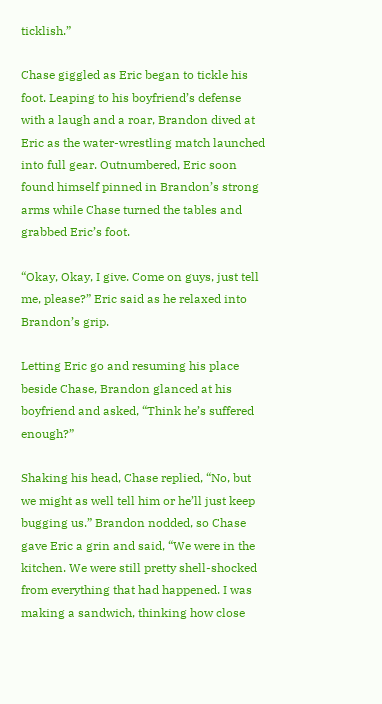ticklish.”

Chase giggled as Eric began to tickle his foot. Leaping to his boyfriend’s defense with a laugh and a roar, Brandon dived at Eric as the water-wrestling match launched into full gear. Outnumbered, Eric soon found himself pinned in Brandon’s strong arms while Chase turned the tables and grabbed Eric’s foot.

“Okay, Okay, I give. Come on guys, just tell me, please?” Eric said as he relaxed into Brandon’s grip.

Letting Eric go and resuming his place beside Chase, Brandon glanced at his boyfriend and asked, “Think he’s suffered enough?”

Shaking his head, Chase replied, “No, but we might as well tell him or he’ll just keep bugging us.” Brandon nodded, so Chase gave Eric a grin and said, “We were in the kitchen. We were still pretty shell-shocked from everything that had happened. I was making a sandwich, thinking how close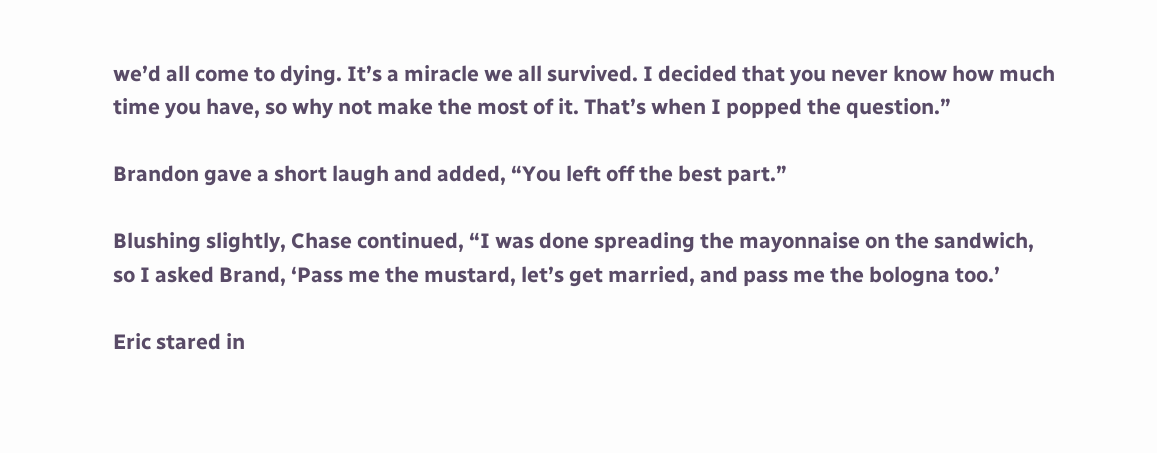we’d all come to dying. It’s a miracle we all survived. I decided that you never know how much time you have, so why not make the most of it. That’s when I popped the question.”

Brandon gave a short laugh and added, “You left off the best part.”

Blushing slightly, Chase continued, “I was done spreading the mayonnaise on the sandwich, so I asked Brand, ‘Pass me the mustard, let’s get married, and pass me the bologna too.’

Eric stared in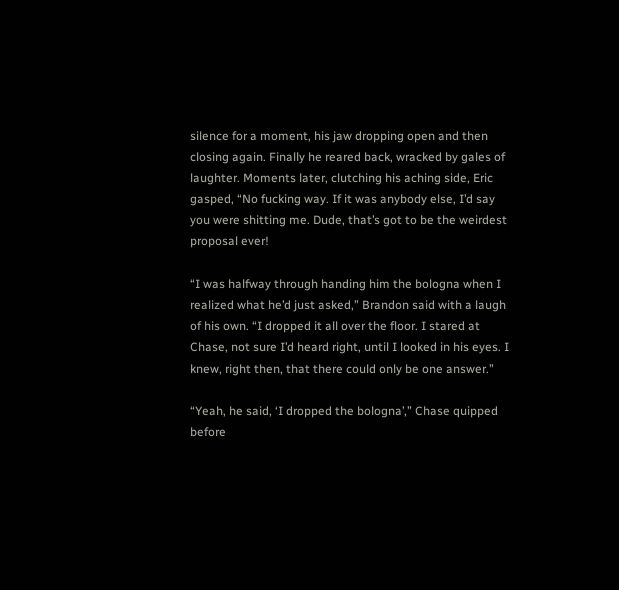silence for a moment, his jaw dropping open and then closing again. Finally he reared back, wracked by gales of laughter. Moments later, clutching his aching side, Eric gasped, “No fucking way. If it was anybody else, I’d say you were shitting me. Dude, that’s got to be the weirdest proposal ever!

“I was halfway through handing him the bologna when I realized what he’d just asked,” Brandon said with a laugh of his own. “I dropped it all over the floor. I stared at Chase, not sure I’d heard right, until I looked in his eyes. I knew, right then, that there could only be one answer.”

“Yeah, he said, ‘I dropped the bologna’,” Chase quipped before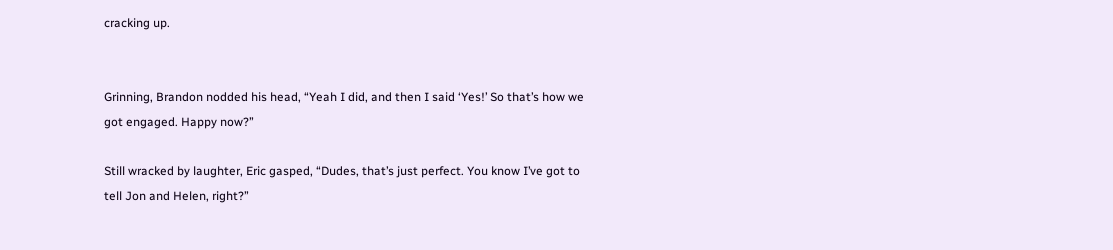cracking up.


Grinning, Brandon nodded his head, “Yeah I did, and then I said ‘Yes!’ So that’s how we got engaged. Happy now?”

Still wracked by laughter, Eric gasped, “Dudes, that’s just perfect. You know I’ve got to tell Jon and Helen, right?”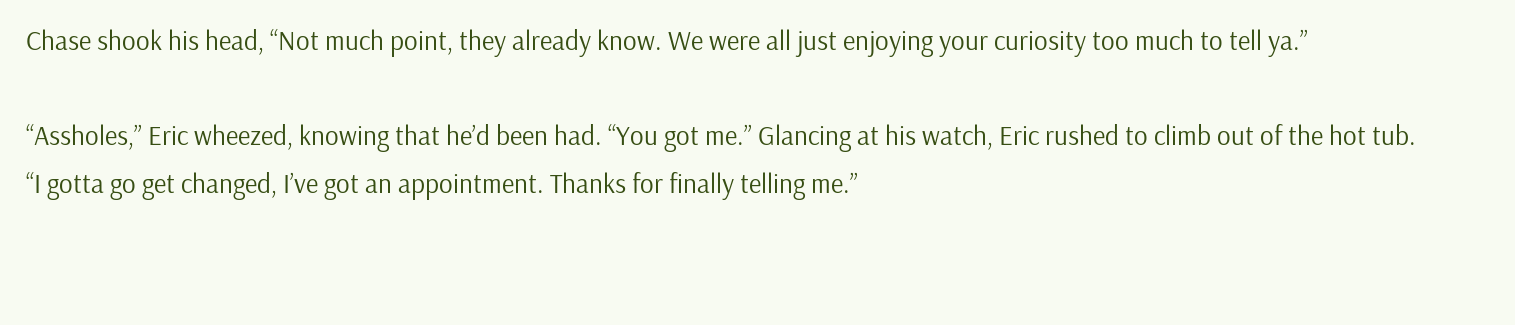Chase shook his head, “Not much point, they already know. We were all just enjoying your curiosity too much to tell ya.”

“Assholes,” Eric wheezed, knowing that he’d been had. “You got me.” Glancing at his watch, Eric rushed to climb out of the hot tub. “I gotta go get changed, I’ve got an appointment. Thanks for finally telling me.”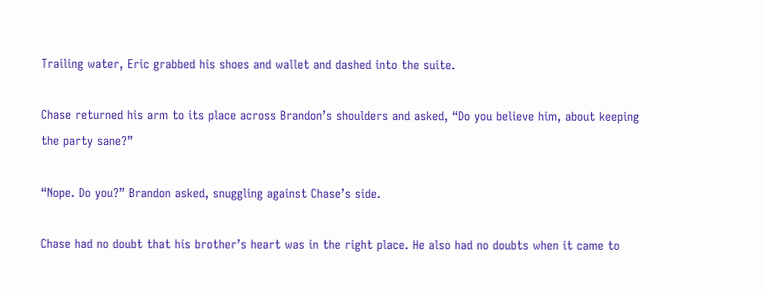Trailing water, Eric grabbed his shoes and wallet and dashed into the suite.

Chase returned his arm to its place across Brandon’s shoulders and asked, “Do you believe him, about keeping the party sane?”

“Nope. Do you?” Brandon asked, snuggling against Chase’s side.

Chase had no doubt that his brother’s heart was in the right place. He also had no doubts when it came to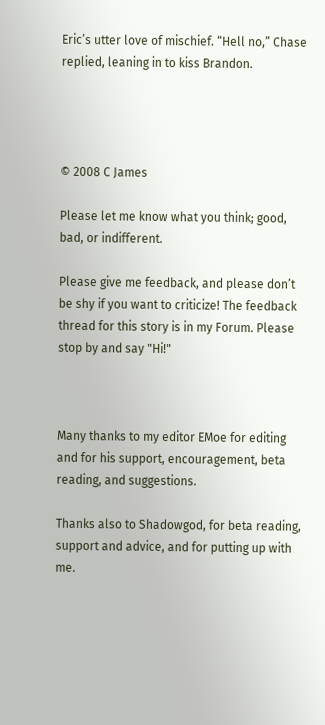Eric’s utter love of mischief. “Hell no,” Chase replied, leaning in to kiss Brandon.




© 2008 C James

Please let me know what you think; good, bad, or indifferent.

Please give me feedback, and please don’t be shy if you want to criticize! The feedback thread for this story is in my Forum. Please stop by and say "Hi!"



Many thanks to my editor EMoe for editing and for his support, encouragement, beta reading, and suggestions.

Thanks also to Shadowgod, for beta reading, support and advice, and for putting up with me.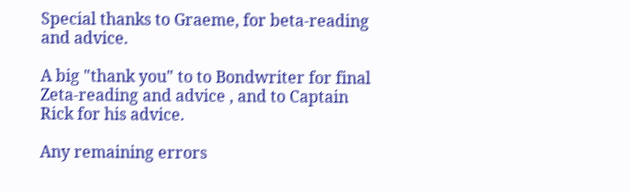Special thanks to Graeme, for beta-reading and advice.

A big "thank you" to to Bondwriter for final Zeta-reading and advice , and to Captain Rick for his advice.

Any remaining errors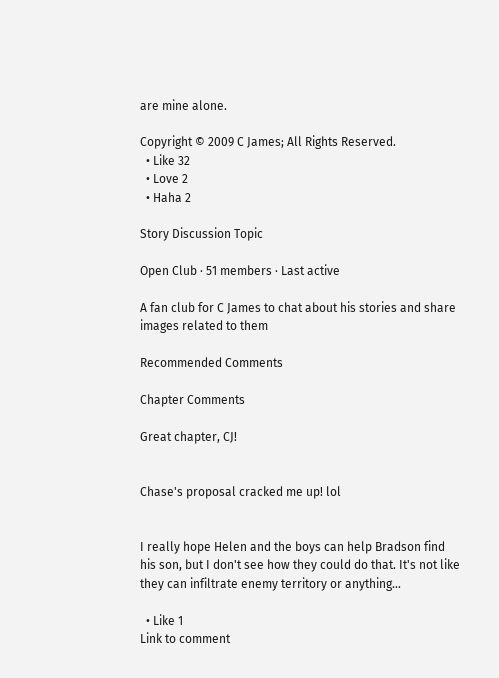are mine alone.

Copyright © 2009 C James; All Rights Reserved.
  • Like 32
  • Love 2
  • Haha 2

Story Discussion Topic

Open Club · 51 members · Last active

A fan club for C James to chat about his stories and share images related to them

Recommended Comments

Chapter Comments

Great chapter, CJ!


Chase's proposal cracked me up! lol


I really hope Helen and the boys can help Bradson find his son, but I don't see how they could do that. It's not like they can infiltrate enemy territory or anything...

  • Like 1
Link to comment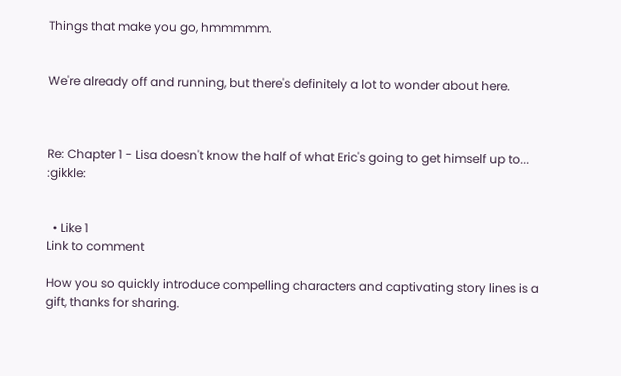Things that make you go, hmmmmm.


We're already off and running, but there's definitely a lot to wonder about here.



Re: Chapter 1 - Lisa doesn't know the half of what Eric's going to get himself up to... :gikkle:


  • Like 1
Link to comment

How you so quickly introduce compelling characters and captivating story lines is a gift, thanks for sharing.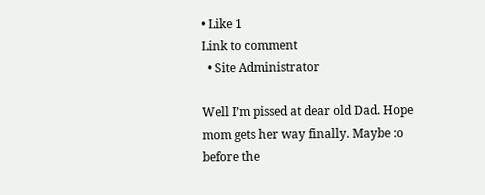• Like 1
Link to comment
  • Site Administrator

Well I’m pissed at dear old Dad. Hope mom gets her way finally. Maybe :o before the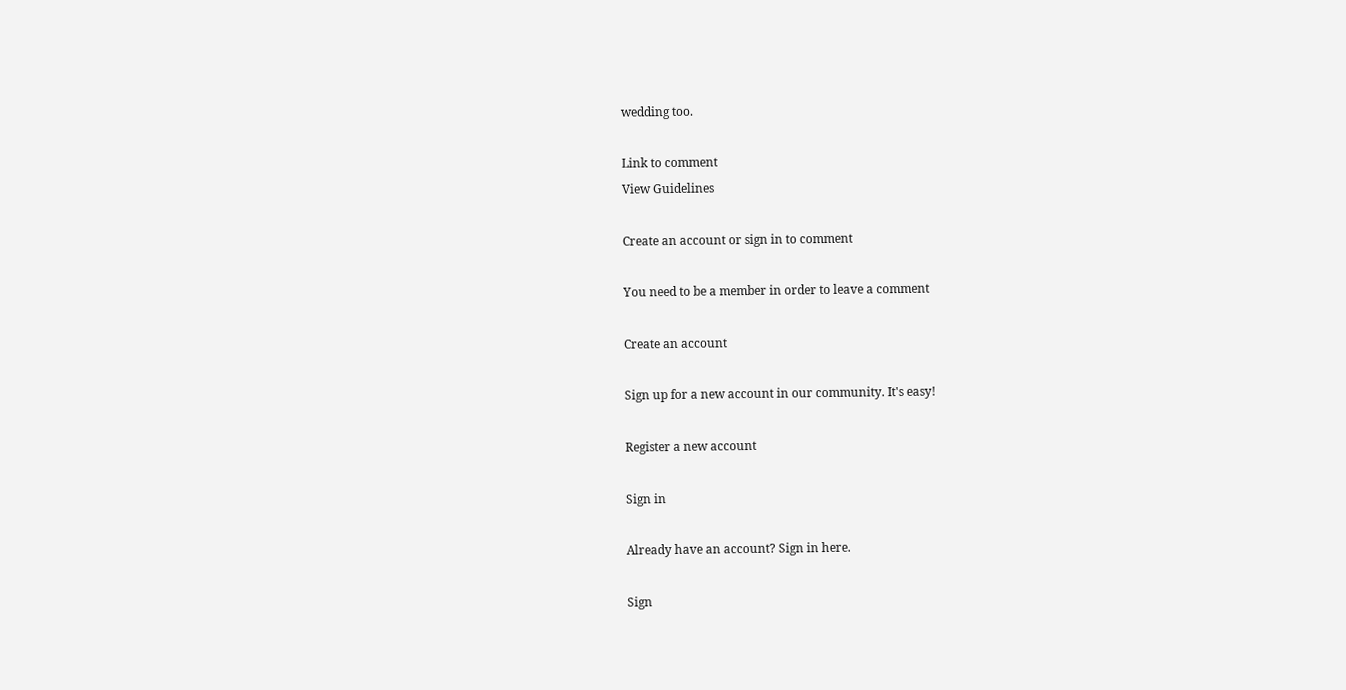wedding too.

Link to comment
View Guidelines

Create an account or sign in to comment

You need to be a member in order to leave a comment

Create an account

Sign up for a new account in our community. It's easy!

Register a new account

Sign in

Already have an account? Sign in here.

Sign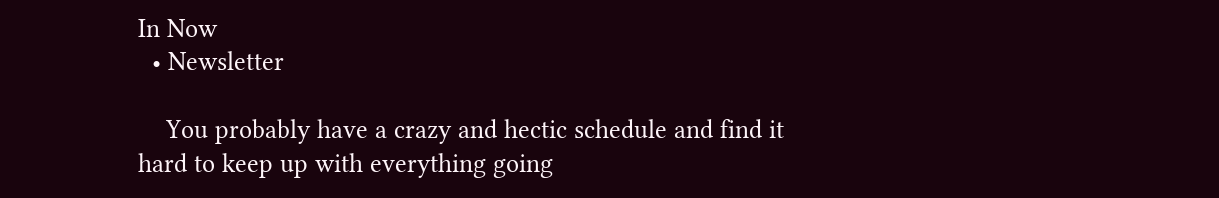In Now
  • Newsletter

    You probably have a crazy and hectic schedule and find it hard to keep up with everything going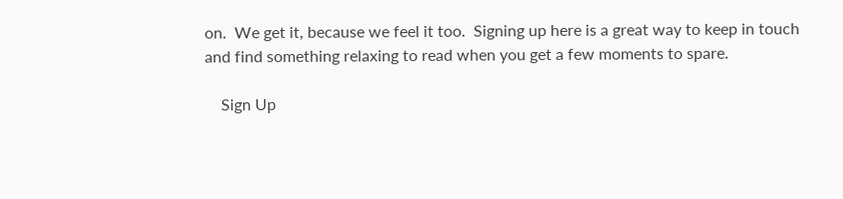on.  We get it, because we feel it too.  Signing up here is a great way to keep in touch and find something relaxing to read when you get a few moments to spare.

    Sign Up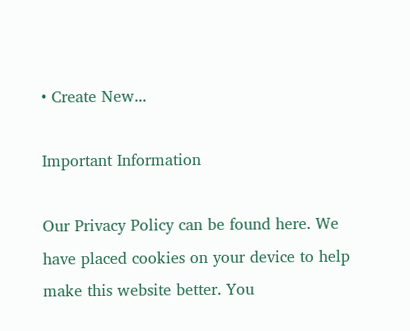• Create New...

Important Information

Our Privacy Policy can be found here. We have placed cookies on your device to help make this website better. You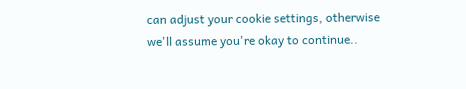can adjust your cookie settings, otherwise we'll assume you're okay to continue..